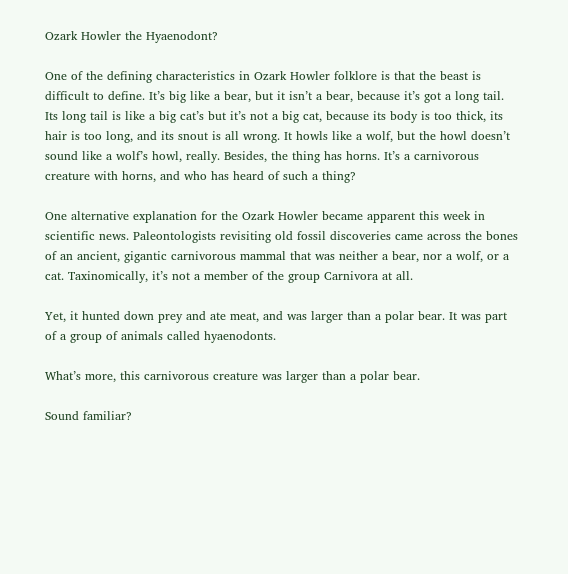Ozark Howler the Hyaenodont?

One of the defining characteristics in Ozark Howler folklore is that the beast is difficult to define. It’s big like a bear, but it isn’t a bear, because it’s got a long tail. Its long tail is like a big cat’s but it’s not a big cat, because its body is too thick, its hair is too long, and its snout is all wrong. It howls like a wolf, but the howl doesn’t sound like a wolf’s howl, really. Besides, the thing has horns. It’s a carnivorous creature with horns, and who has heard of such a thing?

One alternative explanation for the Ozark Howler became apparent this week in scientific news. Paleontologists revisiting old fossil discoveries came across the bones of an ancient, gigantic carnivorous mammal that was neither a bear, nor a wolf, or a cat. Taxinomically, it’s not a member of the group Carnivora at all.

Yet, it hunted down prey and ate meat, and was larger than a polar bear. It was part of a group of animals called hyaenodonts.

What’s more, this carnivorous creature was larger than a polar bear.

Sound familiar?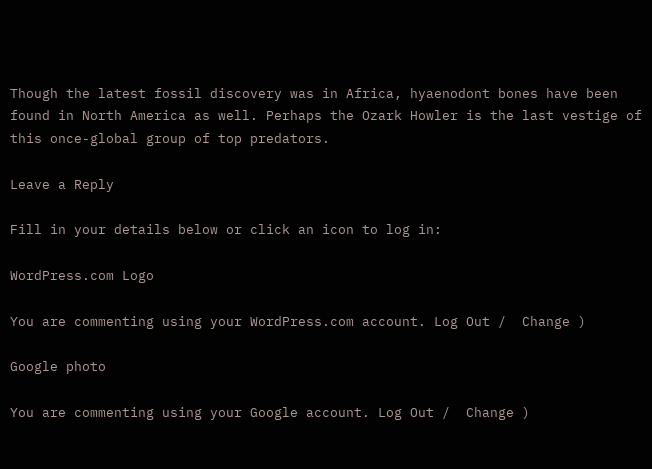Though the latest fossil discovery was in Africa, hyaenodont bones have been found in North America as well. Perhaps the Ozark Howler is the last vestige of this once-global group of top predators.

Leave a Reply

Fill in your details below or click an icon to log in:

WordPress.com Logo

You are commenting using your WordPress.com account. Log Out /  Change )

Google photo

You are commenting using your Google account. Log Out /  Change )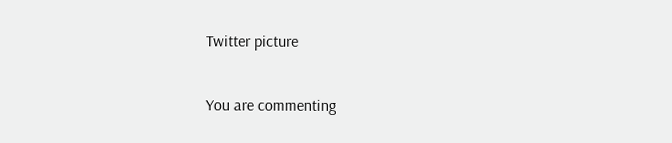Twitter picture

You are commenting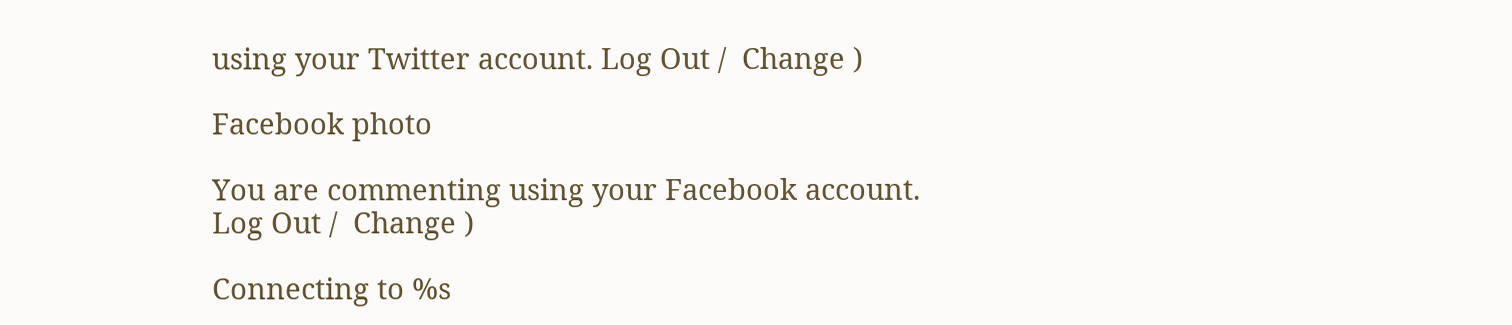using your Twitter account. Log Out /  Change )

Facebook photo

You are commenting using your Facebook account. Log Out /  Change )

Connecting to %s